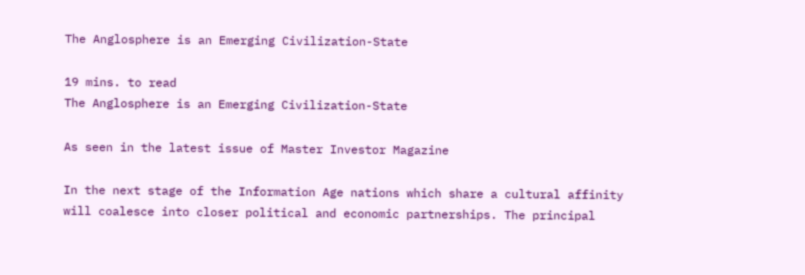The Anglosphere is an Emerging Civilization-State

19 mins. to read
The Anglosphere is an Emerging Civilization-State

As seen in the latest issue of Master Investor Magazine

In the next stage of the Information Age nations which share a cultural affinity will coalesce into closer political and economic partnerships. The principal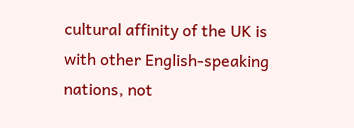cultural affinity of the UK is with other English-speaking nations, not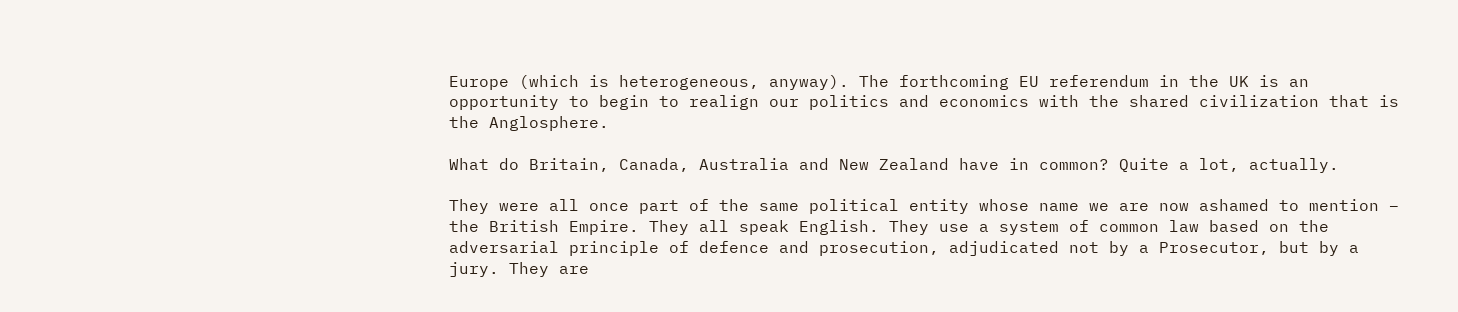Europe (which is heterogeneous, anyway). The forthcoming EU referendum in the UK is an opportunity to begin to realign our politics and economics with the shared civilization that is the Anglosphere.

What do Britain, Canada, Australia and New Zealand have in common? Quite a lot, actually.

They were all once part of the same political entity whose name we are now ashamed to mention – the British Empire. They all speak English. They use a system of common law based on the adversarial principle of defence and prosecution, adjudicated not by a Prosecutor, but by a jury. They are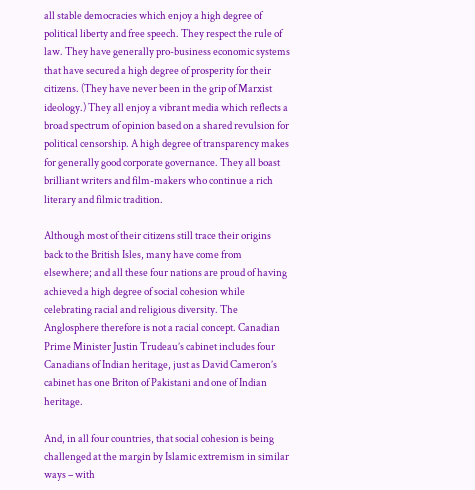all stable democracies which enjoy a high degree of political liberty and free speech. They respect the rule of law. They have generally pro-business economic systems that have secured a high degree of prosperity for their citizens. (They have never been in the grip of Marxist ideology.) They all enjoy a vibrant media which reflects a broad spectrum of opinion based on a shared revulsion for political censorship. A high degree of transparency makes for generally good corporate governance. They all boast brilliant writers and film-makers who continue a rich literary and filmic tradition.

Although most of their citizens still trace their origins back to the British Isles, many have come from elsewhere; and all these four nations are proud of having achieved a high degree of social cohesion while celebrating racial and religious diversity. The Anglosphere therefore is not a racial concept. Canadian Prime Minister Justin Trudeau’s cabinet includes four Canadians of Indian heritage, just as David Cameron’s cabinet has one Briton of Pakistani and one of Indian heritage.

And, in all four countries, that social cohesion is being challenged at the margin by Islamic extremism in similar ways – with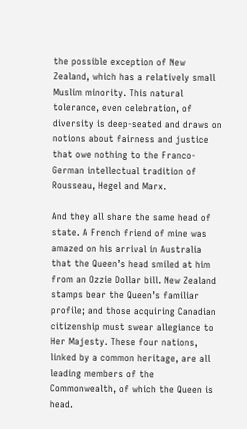the possible exception of New Zealand, which has a relatively small Muslim minority. This natural tolerance, even celebration, of diversity is deep-seated and draws on notions about fairness and justice that owe nothing to the Franco-German intellectual tradition of Rousseau, Hegel and Marx.

And they all share the same head of state. A French friend of mine was amazed on his arrival in Australia that the Queen’s head smiled at him from an Ozzie Dollar bill. New Zealand stamps bear the Queen’s familiar profile; and those acquiring Canadian citizenship must swear allegiance to Her Majesty. These four nations, linked by a common heritage, are all leading members of the Commonwealth, of which the Queen is head.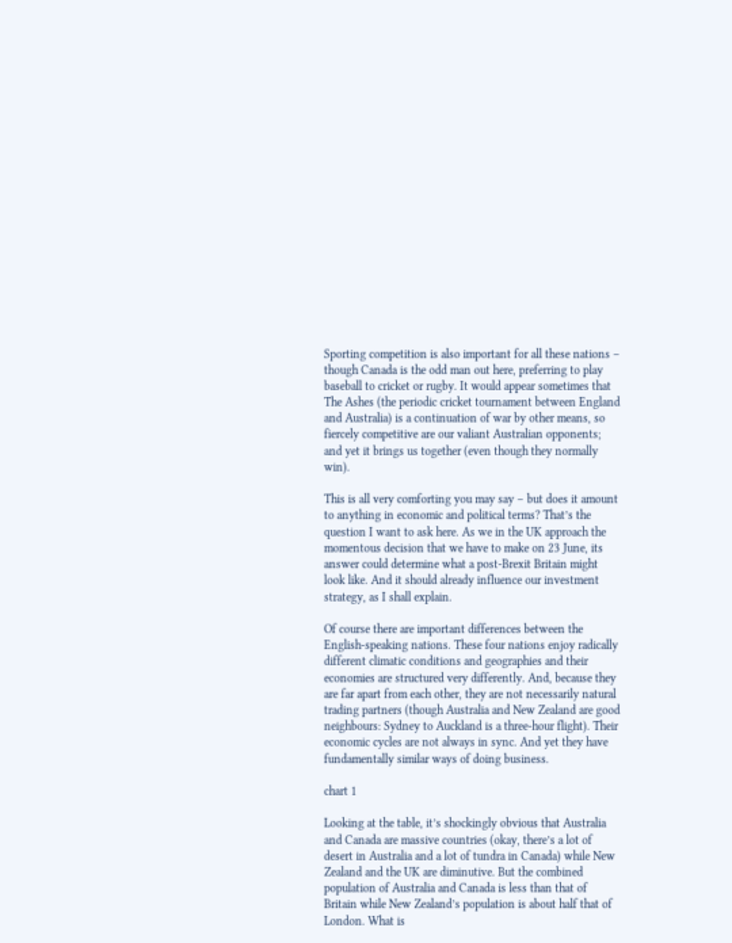Sporting competition is also important for all these nations – though Canada is the odd man out here, preferring to play baseball to cricket or rugby. It would appear sometimes that The Ashes (the periodic cricket tournament between England and Australia) is a continuation of war by other means, so fiercely competitive are our valiant Australian opponents; and yet it brings us together (even though they normally win).

This is all very comforting you may say – but does it amount to anything in economic and political terms? That’s the question I want to ask here. As we in the UK approach the momentous decision that we have to make on 23 June, its answer could determine what a post-Brexit Britain might look like. And it should already influence our investment strategy, as I shall explain.

Of course there are important differences between the English-speaking nations. These four nations enjoy radically different climatic conditions and geographies and their economies are structured very differently. And, because they are far apart from each other, they are not necessarily natural trading partners (though Australia and New Zealand are good neighbours: Sydney to Auckland is a three-hour flight). Their economic cycles are not always in sync. And yet they have fundamentally similar ways of doing business.

chart 1

Looking at the table, it’s shockingly obvious that Australia and Canada are massive countries (okay, there’s a lot of desert in Australia and a lot of tundra in Canada) while New Zealand and the UK are diminutive. But the combined population of Australia and Canada is less than that of Britain while New Zealand’s population is about half that of London. What is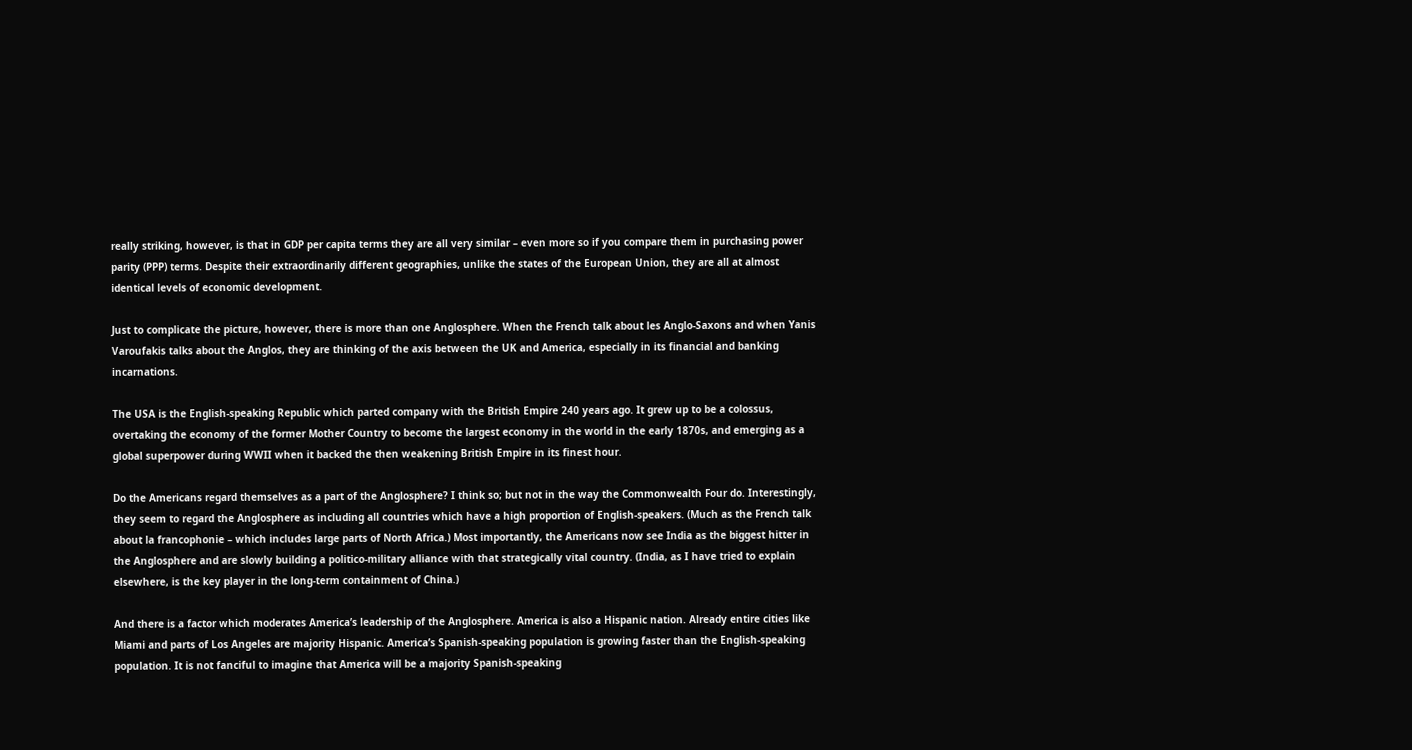really striking, however, is that in GDP per capita terms they are all very similar – even more so if you compare them in purchasing power parity (PPP) terms. Despite their extraordinarily different geographies, unlike the states of the European Union, they are all at almost identical levels of economic development.

Just to complicate the picture, however, there is more than one Anglosphere. When the French talk about les Anglo-Saxons and when Yanis Varoufakis talks about the Anglos, they are thinking of the axis between the UK and America, especially in its financial and banking incarnations.

The USA is the English-speaking Republic which parted company with the British Empire 240 years ago. It grew up to be a colossus, overtaking the economy of the former Mother Country to become the largest economy in the world in the early 1870s, and emerging as a global superpower during WWII when it backed the then weakening British Empire in its finest hour.

Do the Americans regard themselves as a part of the Anglosphere? I think so; but not in the way the Commonwealth Four do. Interestingly, they seem to regard the Anglosphere as including all countries which have a high proportion of English-speakers. (Much as the French talk about la francophonie – which includes large parts of North Africa.) Most importantly, the Americans now see India as the biggest hitter in the Anglosphere and are slowly building a politico-military alliance with that strategically vital country. (India, as I have tried to explain elsewhere, is the key player in the long-term containment of China.)

And there is a factor which moderates America’s leadership of the Anglosphere. America is also a Hispanic nation. Already entire cities like Miami and parts of Los Angeles are majority Hispanic. America’s Spanish-speaking population is growing faster than the English-speaking population. It is not fanciful to imagine that America will be a majority Spanish-speaking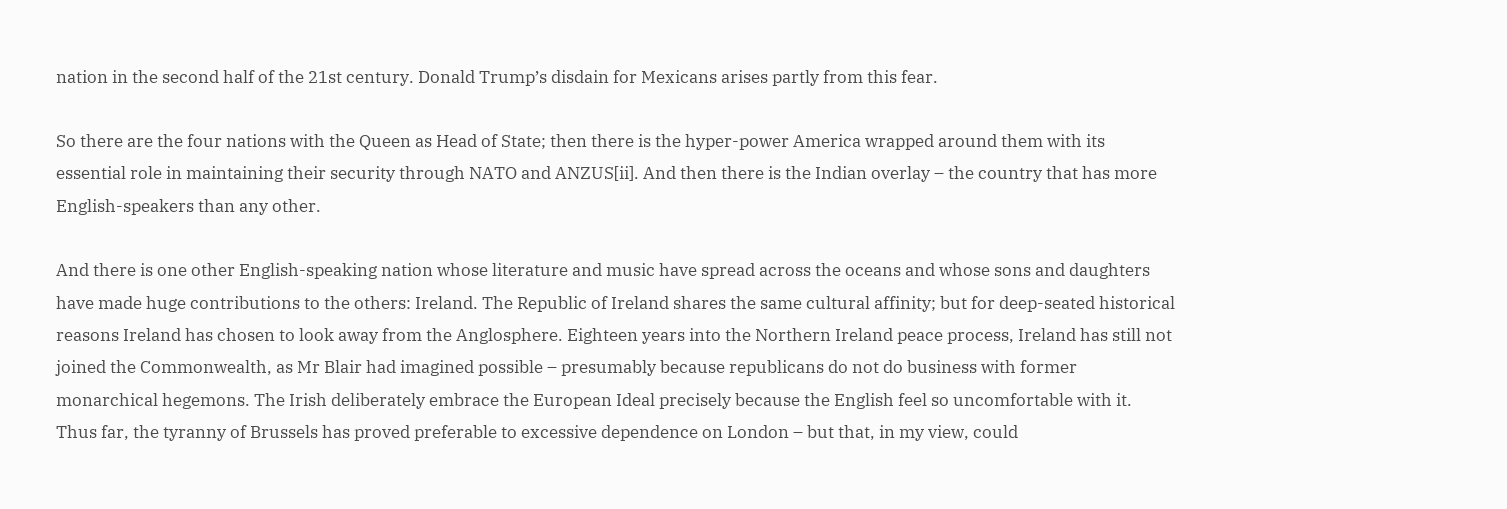nation in the second half of the 21st century. Donald Trump’s disdain for Mexicans arises partly from this fear.

So there are the four nations with the Queen as Head of State; then there is the hyper-power America wrapped around them with its essential role in maintaining their security through NATO and ANZUS[ii]. And then there is the Indian overlay – the country that has more English-speakers than any other.

And there is one other English-speaking nation whose literature and music have spread across the oceans and whose sons and daughters have made huge contributions to the others: Ireland. The Republic of Ireland shares the same cultural affinity; but for deep-seated historical reasons Ireland has chosen to look away from the Anglosphere. Eighteen years into the Northern Ireland peace process, Ireland has still not joined the Commonwealth, as Mr Blair had imagined possible – presumably because republicans do not do business with former monarchical hegemons. The Irish deliberately embrace the European Ideal precisely because the English feel so uncomfortable with it. Thus far, the tyranny of Brussels has proved preferable to excessive dependence on London – but that, in my view, could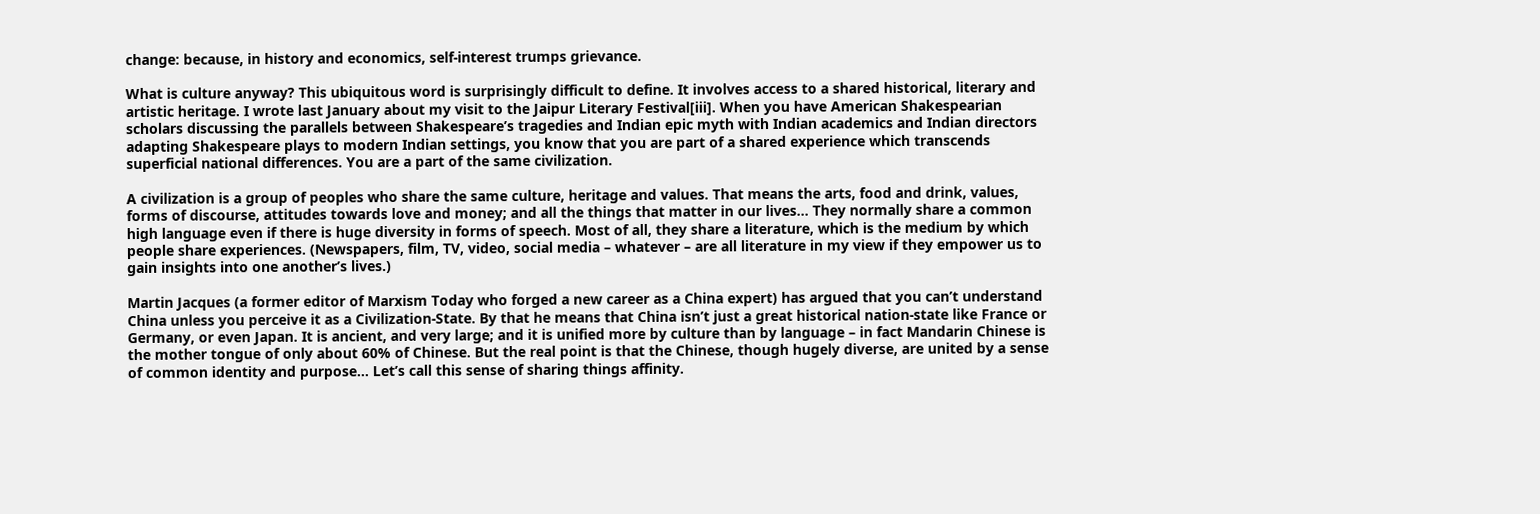change: because, in history and economics, self-interest trumps grievance.

What is culture anyway? This ubiquitous word is surprisingly difficult to define. It involves access to a shared historical, literary and artistic heritage. I wrote last January about my visit to the Jaipur Literary Festival[iii]. When you have American Shakespearian scholars discussing the parallels between Shakespeare’s tragedies and Indian epic myth with Indian academics and Indian directors adapting Shakespeare plays to modern Indian settings, you know that you are part of a shared experience which transcends superficial national differences. You are a part of the same civilization.

A civilization is a group of peoples who share the same culture, heritage and values. That means the arts, food and drink, values, forms of discourse, attitudes towards love and money; and all the things that matter in our lives… They normally share a common high language even if there is huge diversity in forms of speech. Most of all, they share a literature, which is the medium by which people share experiences. (Newspapers, film, TV, video, social media – whatever – are all literature in my view if they empower us to gain insights into one another’s lives.)

Martin Jacques (a former editor of Marxism Today who forged a new career as a China expert) has argued that you can’t understand China unless you perceive it as a Civilization-State. By that he means that China isn’t just a great historical nation-state like France or Germany, or even Japan. It is ancient, and very large; and it is unified more by culture than by language – in fact Mandarin Chinese is the mother tongue of only about 60% of Chinese. But the real point is that the Chinese, though hugely diverse, are united by a sense of common identity and purpose… Let’s call this sense of sharing things affinity.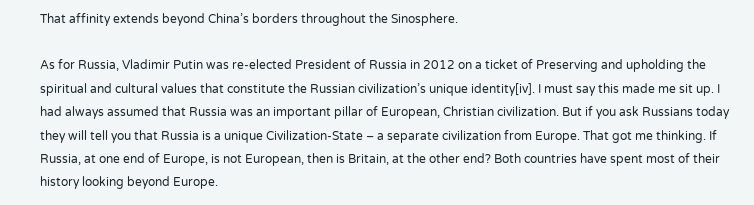That affinity extends beyond China’s borders throughout the Sinosphere.

As for Russia, Vladimir Putin was re-elected President of Russia in 2012 on a ticket of Preserving and upholding the spiritual and cultural values that constitute the Russian civilization’s unique identity[iv]. I must say this made me sit up. I had always assumed that Russia was an important pillar of European, Christian civilization. But if you ask Russians today they will tell you that Russia is a unique Civilization-State – a separate civilization from Europe. That got me thinking. If Russia, at one end of Europe, is not European, then is Britain, at the other end? Both countries have spent most of their history looking beyond Europe.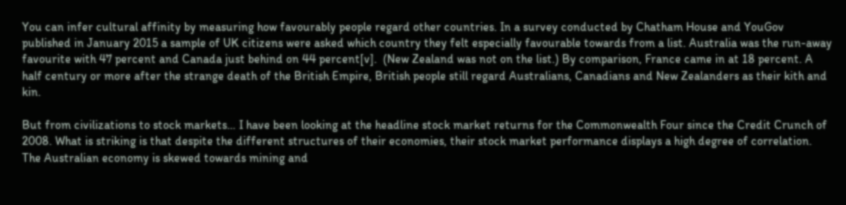You can infer cultural affinity by measuring how favourably people regard other countries. In a survey conducted by Chatham House and YouGov published in January 2015 a sample of UK citizens were asked which country they felt especially favourable towards from a list. Australia was the run-away favourite with 47 percent and Canada just behind on 44 percent[v].  (New Zealand was not on the list.) By comparison, France came in at 18 percent. A half century or more after the strange death of the British Empire, British people still regard Australians, Canadians and New Zealanders as their kith and kin.

But from civilizations to stock markets… I have been looking at the headline stock market returns for the Commonwealth Four since the Credit Crunch of 2008. What is striking is that despite the different structures of their economies, their stock market performance displays a high degree of correlation. The Australian economy is skewed towards mining and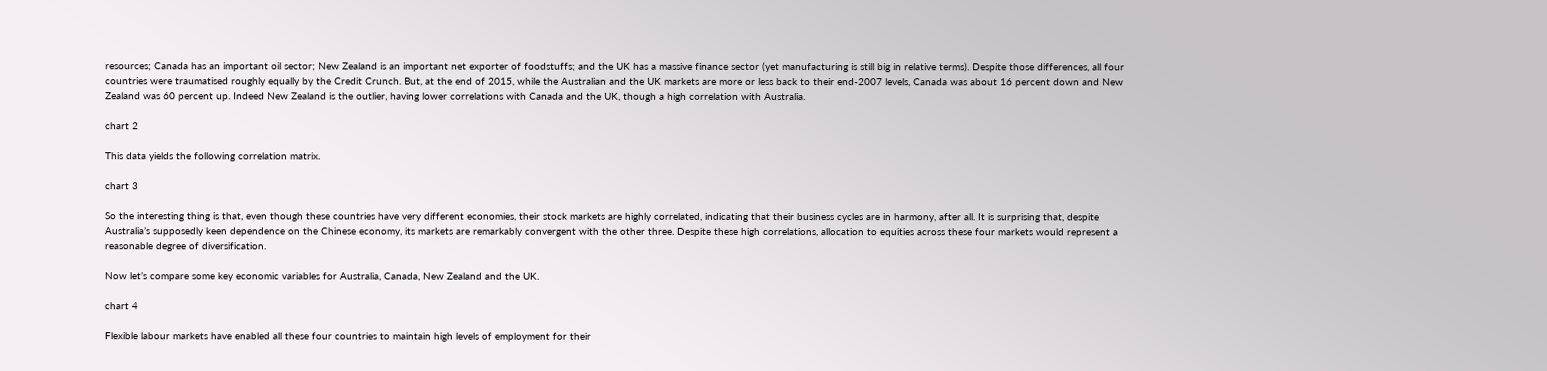resources; Canada has an important oil sector; New Zealand is an important net exporter of foodstuffs; and the UK has a massive finance sector (yet manufacturing is still big in relative terms). Despite those differences, all four countries were traumatised roughly equally by the Credit Crunch. But, at the end of 2015, while the Australian and the UK markets are more or less back to their end-2007 levels, Canada was about 16 percent down and New Zealand was 60 percent up. Indeed New Zealand is the outlier, having lower correlations with Canada and the UK, though a high correlation with Australia.

chart 2

This data yields the following correlation matrix.

chart 3

So the interesting thing is that, even though these countries have very different economies, their stock markets are highly correlated, indicating that their business cycles are in harmony, after all. It is surprising that, despite Australia’s supposedly keen dependence on the Chinese economy, its markets are remarkably convergent with the other three. Despite these high correlations, allocation to equities across these four markets would represent a reasonable degree of diversification.

Now let’s compare some key economic variables for Australia, Canada, New Zealand and the UK.

chart 4

Flexible labour markets have enabled all these four countries to maintain high levels of employment for their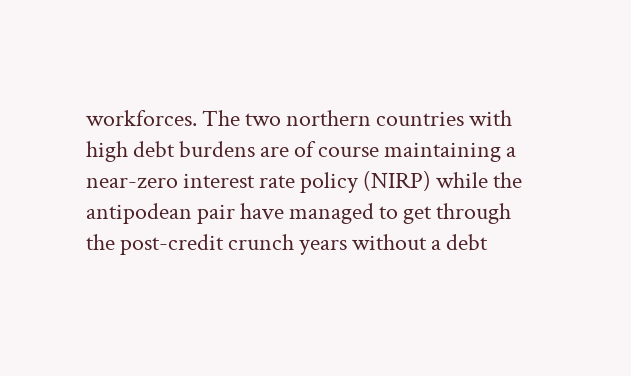workforces. The two northern countries with high debt burdens are of course maintaining a near-zero interest rate policy (NIRP) while the antipodean pair have managed to get through the post-credit crunch years without a debt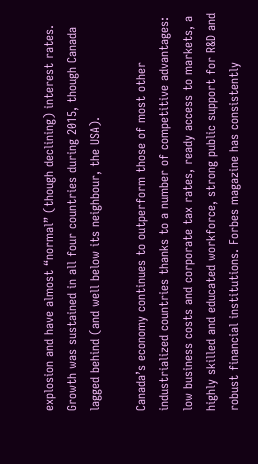explosion and have almost “normal” (though declining) interest rates. Growth was sustained in all four countries during 2015, though Canada lagged behind (and well below its neighbour, the USA).

Canada’s economy continues to outperform those of most other industrialized countries thanks to a number of competitive advantages: low business costs and corporate tax rates, ready access to markets, a highly skilled and educated workforce, strong public support for R&D and robust financial institutions. Forbes magazine has consistently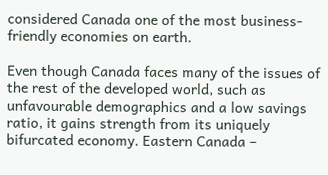considered Canada one of the most business-friendly economies on earth.

Even though Canada faces many of the issues of the rest of the developed world, such as unfavourable demographics and a low savings ratio, it gains strength from its uniquely bifurcated economy. Eastern Canada –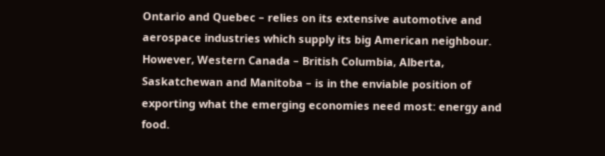Ontario and Quebec – relies on its extensive automotive and aerospace industries which supply its big American neighbour. However, Western Canada – British Columbia, Alberta, Saskatchewan and Manitoba – is in the enviable position of exporting what the emerging economies need most: energy and food.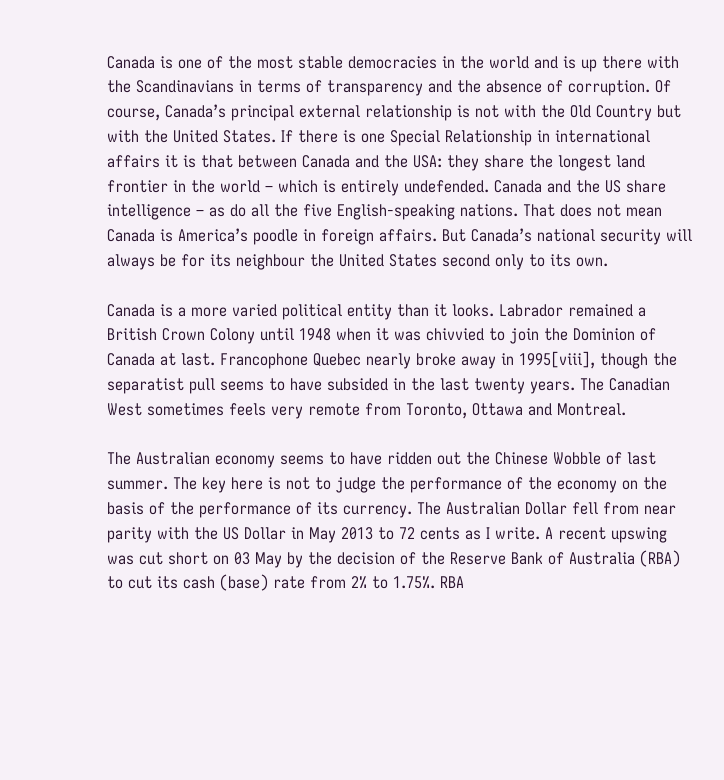Canada is one of the most stable democracies in the world and is up there with the Scandinavians in terms of transparency and the absence of corruption. Of course, Canada’s principal external relationship is not with the Old Country but with the United States. If there is one Special Relationship in international affairs it is that between Canada and the USA: they share the longest land frontier in the world – which is entirely undefended. Canada and the US share intelligence – as do all the five English-speaking nations. That does not mean Canada is America’s poodle in foreign affairs. But Canada’s national security will always be for its neighbour the United States second only to its own.

Canada is a more varied political entity than it looks. Labrador remained a British Crown Colony until 1948 when it was chivvied to join the Dominion of Canada at last. Francophone Quebec nearly broke away in 1995[viii], though the separatist pull seems to have subsided in the last twenty years. The Canadian West sometimes feels very remote from Toronto, Ottawa and Montreal.

The Australian economy seems to have ridden out the Chinese Wobble of last summer. The key here is not to judge the performance of the economy on the basis of the performance of its currency. The Australian Dollar fell from near parity with the US Dollar in May 2013 to 72 cents as I write. A recent upswing was cut short on 03 May by the decision of the Reserve Bank of Australia (RBA) to cut its cash (base) rate from 2% to 1.75%. RBA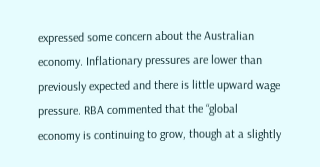expressed some concern about the Australian economy. Inflationary pressures are lower than previously expected and there is little upward wage pressure. RBA commented that the “global economy is continuing to grow, though at a slightly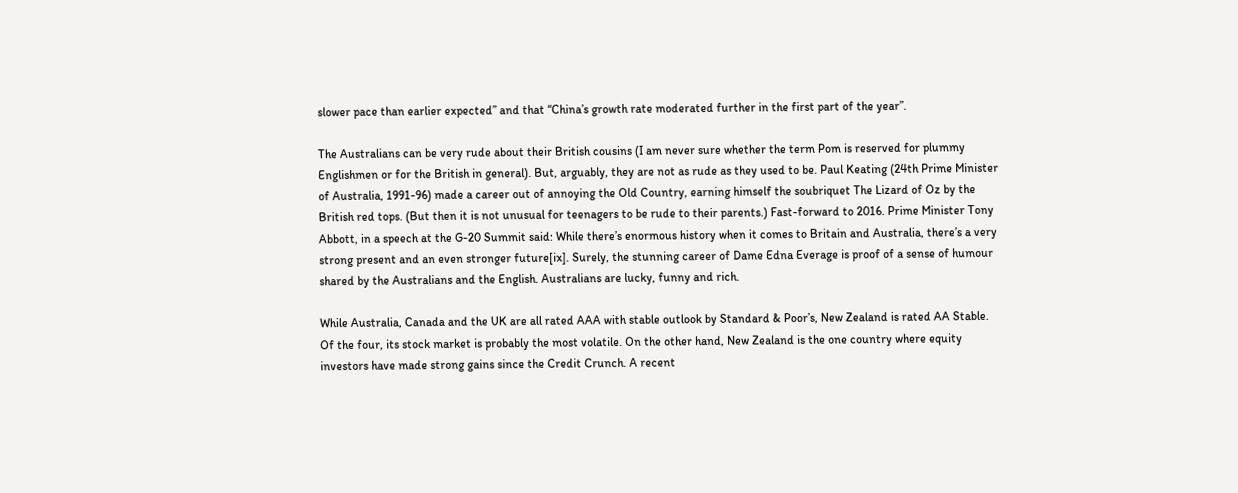slower pace than earlier expected” and that “China’s growth rate moderated further in the first part of the year”.

The Australians can be very rude about their British cousins (I am never sure whether the term Pom is reserved for plummy Englishmen or for the British in general). But, arguably, they are not as rude as they used to be. Paul Keating (24th Prime Minister of Australia, 1991-96) made a career out of annoying the Old Country, earning himself the soubriquet The Lizard of Oz by the British red tops. (But then it is not unusual for teenagers to be rude to their parents.) Fast-forward to 2016. Prime Minister Tony Abbott, in a speech at the G-20 Summit said: While there’s enormous history when it comes to Britain and Australia, there’s a very strong present and an even stronger future[ix]. Surely, the stunning career of Dame Edna Everage is proof of a sense of humour shared by the Australians and the English. Australians are lucky, funny and rich.

While Australia, Canada and the UK are all rated AAA with stable outlook by Standard & Poor’s, New Zealand is rated AA Stable. Of the four, its stock market is probably the most volatile. On the other hand, New Zealand is the one country where equity investors have made strong gains since the Credit Crunch. A recent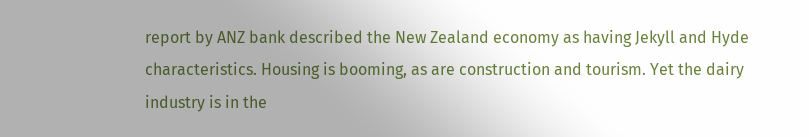report by ANZ bank described the New Zealand economy as having Jekyll and Hyde characteristics. Housing is booming, as are construction and tourism. Yet the dairy industry is in the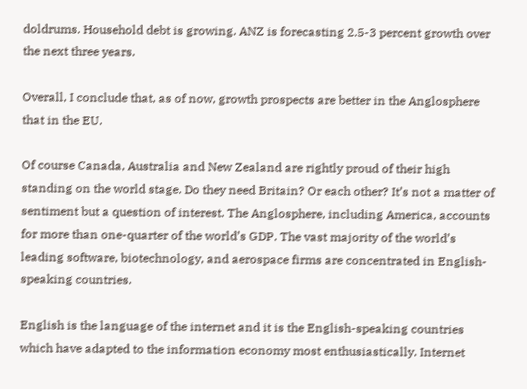doldrums. Household debt is growing. ANZ is forecasting 2.5-3 percent growth over the next three years.

Overall, I conclude that, as of now, growth prospects are better in the Anglosphere that in the EU.

Of course Canada, Australia and New Zealand are rightly proud of their high standing on the world stage. Do they need Britain? Or each other? It’s not a matter of sentiment but a question of interest. The Anglosphere, including America, accounts for more than one-quarter of the world’s GDP. The vast majority of the world’s leading software, biotechnology, and aerospace firms are concentrated in English-speaking countries.

English is the language of the internet and it is the English-speaking countries which have adapted to the information economy most enthusiastically. Internet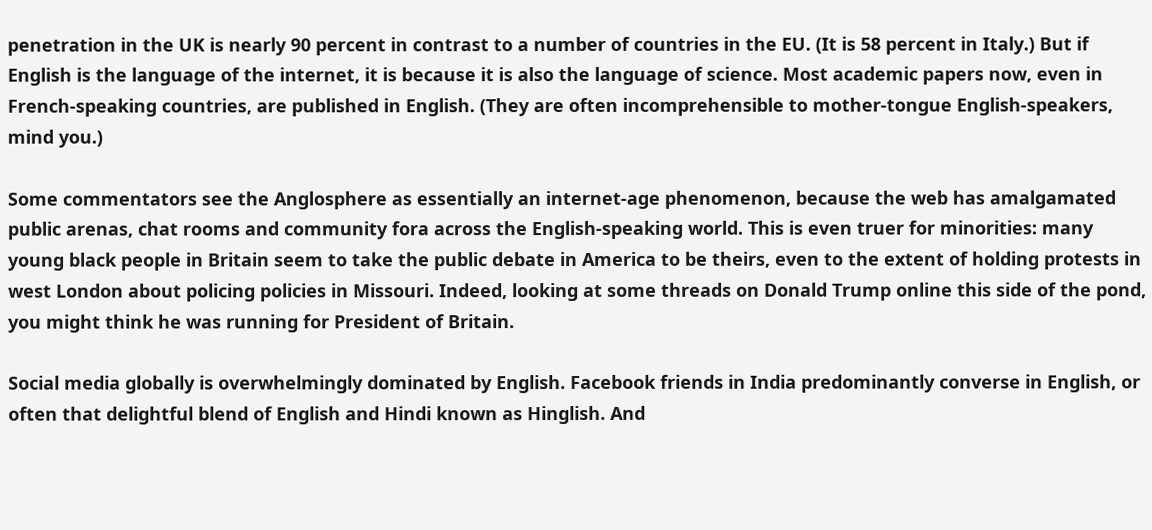penetration in the UK is nearly 90 percent in contrast to a number of countries in the EU. (It is 58 percent in Italy.) But if English is the language of the internet, it is because it is also the language of science. Most academic papers now, even in French-speaking countries, are published in English. (They are often incomprehensible to mother-tongue English-speakers, mind you.)

Some commentators see the Anglosphere as essentially an internet-age phenomenon, because the web has amalgamated public arenas, chat rooms and community fora across the English-speaking world. This is even truer for minorities: many young black people in Britain seem to take the public debate in America to be theirs, even to the extent of holding protests in west London about policing policies in Missouri. Indeed, looking at some threads on Donald Trump online this side of the pond, you might think he was running for President of Britain.

Social media globally is overwhelmingly dominated by English. Facebook friends in India predominantly converse in English, or often that delightful blend of English and Hindi known as Hinglish. And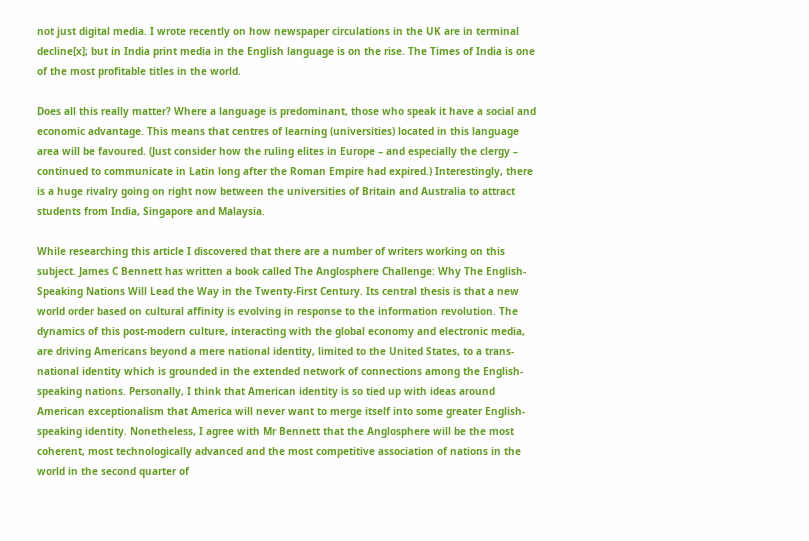not just digital media. I wrote recently on how newspaper circulations in the UK are in terminal decline[x]; but in India print media in the English language is on the rise. The Times of India is one of the most profitable titles in the world.

Does all this really matter? Where a language is predominant, those who speak it have a social and economic advantage. This means that centres of learning (universities) located in this language area will be favoured. (Just consider how the ruling elites in Europe – and especially the clergy – continued to communicate in Latin long after the Roman Empire had expired.) Interestingly, there is a huge rivalry going on right now between the universities of Britain and Australia to attract students from India, Singapore and Malaysia.

While researching this article I discovered that there are a number of writers working on this subject. James C Bennett has written a book called The Anglosphere Challenge: Why The English-Speaking Nations Will Lead the Way in the Twenty-First Century. Its central thesis is that a new world order based on cultural affinity is evolving in response to the information revolution. The dynamics of this post-modern culture, interacting with the global economy and electronic media, are driving Americans beyond a mere national identity, limited to the United States, to a trans-national identity which is grounded in the extended network of connections among the English-speaking nations. Personally, I think that American identity is so tied up with ideas around American exceptionalism that America will never want to merge itself into some greater English-speaking identity. Nonetheless, I agree with Mr Bennett that the Anglosphere will be the most coherent, most technologically advanced and the most competitive association of nations in the world in the second quarter of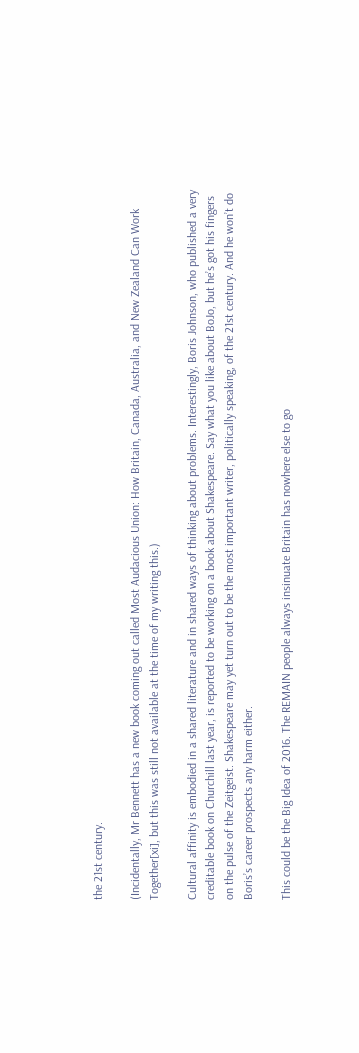the 21st century.

(Incidentally, Mr Bennett has a new book coming out called Most Audacious Union: How Britain, Canada, Australia, and New Zealand Can Work Together[xi], but this was still not available at the time of my writing this.)

Cultural affinity is embodied in a shared literature and in shared ways of thinking about problems. Interestingly, Boris Johnson, who published a very creditable book on Churchill last year, is reported to be working on a book about Shakespeare. Say what you like about BoJo, but he’s got his fingers on the pulse of the Zeitgeist. Shakespeare may yet turn out to be the most important writer, politically speaking, of the 21st century. And he won’t do Boris’s career prospects any harm either.

This could be the Big Idea of 2016. The REMAIN people always insinuate Britain has nowhere else to go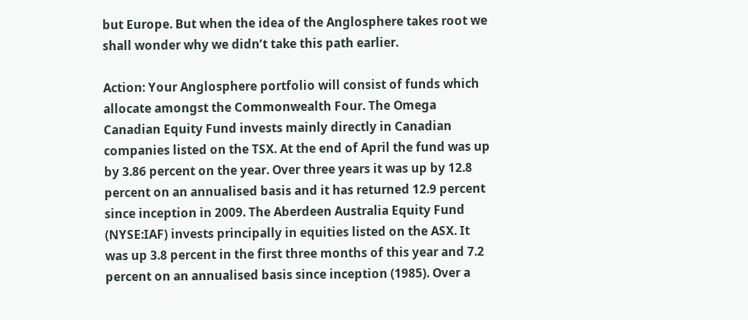but Europe. But when the idea of the Anglosphere takes root we shall wonder why we didn’t take this path earlier.

Action: Your Anglosphere portfolio will consist of funds which allocate amongst the Commonwealth Four. The Omega Canadian Equity Fund invests mainly directly in Canadian companies listed on the TSX. At the end of April the fund was up by 3.86 percent on the year. Over three years it was up by 12.8 percent on an annualised basis and it has returned 12.9 percent since inception in 2009. The Aberdeen Australia Equity Fund (NYSE:IAF) invests principally in equities listed on the ASX. It was up 3.8 percent in the first three months of this year and 7.2 percent on an annualised basis since inception (1985). Over a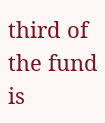third of the fund is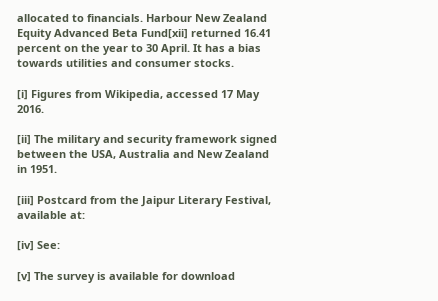allocated to financials. Harbour New Zealand Equity Advanced Beta Fund[xii] returned 16.41 percent on the year to 30 April. It has a bias towards utilities and consumer stocks.

[i] Figures from Wikipedia, accessed 17 May 2016.

[ii] The military and security framework signed between the USA, Australia and New Zealand in 1951.

[iii] Postcard from the Jaipur Literary Festival, available at:

[iv] See:

[v] The survey is available for download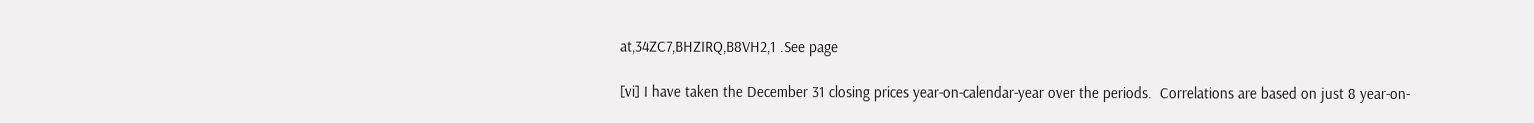at,34ZC7,BHZIRQ,B8VH2,1 .See page

[vi] I have taken the December 31 closing prices year-on-calendar-year over the periods.  Correlations are based on just 8 year-on-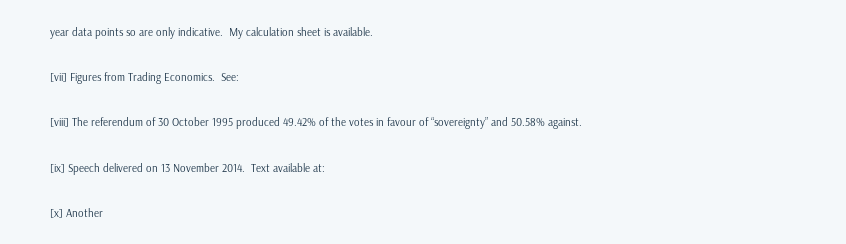year data points so are only indicative.  My calculation sheet is available.

[vii] Figures from Trading Economics.  See:

[viii] The referendum of 30 October 1995 produced 49.42% of the votes in favour of “sovereignty” and 50.58% against.

[ix] Speech delivered on 13 November 2014.  Text available at:

[x] Another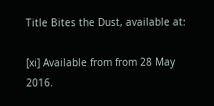Title Bites the Dust, available at:

[xi] Available from from 28 May 2016.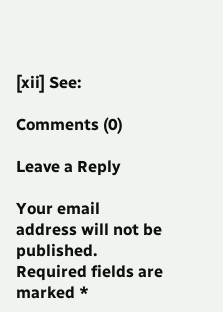[xii] See:

Comments (0)

Leave a Reply

Your email address will not be published. Required fields are marked *